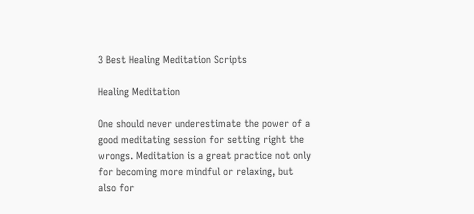3 Best Healing Meditation Scripts

Healing Meditation

One should never underestimate the power of a good meditating session for setting right the wrongs. Meditation is a great practice not only for becoming more mindful or relaxing, but also for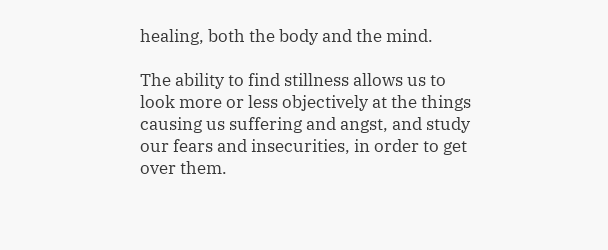healing, both the body and the mind.

The ability to find stillness allows us to look more or less objectively at the things causing us suffering and angst, and study our fears and insecurities, in order to get over them.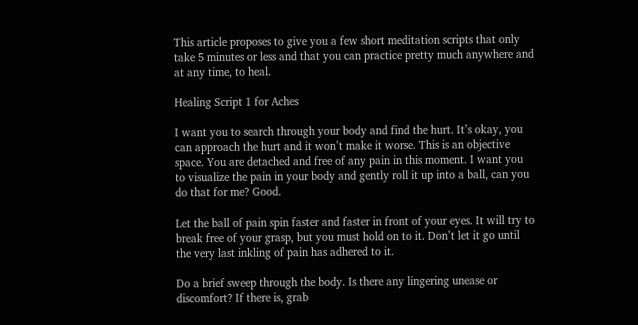This article proposes to give you a few short meditation scripts that only take 5 minutes or less and that you can practice pretty much anywhere and at any time, to heal.

Healing Script 1 for Aches

I want you to search through your body and find the hurt. It’s okay, you can approach the hurt and it won’t make it worse. This is an objective space. You are detached and free of any pain in this moment. I want you to visualize the pain in your body and gently roll it up into a ball, can you do that for me? Good.

Let the ball of pain spin faster and faster in front of your eyes. It will try to break free of your grasp, but you must hold on to it. Don’t let it go until the very last inkling of pain has adhered to it.

Do a brief sweep through the body. Is there any lingering unease or discomfort? If there is, grab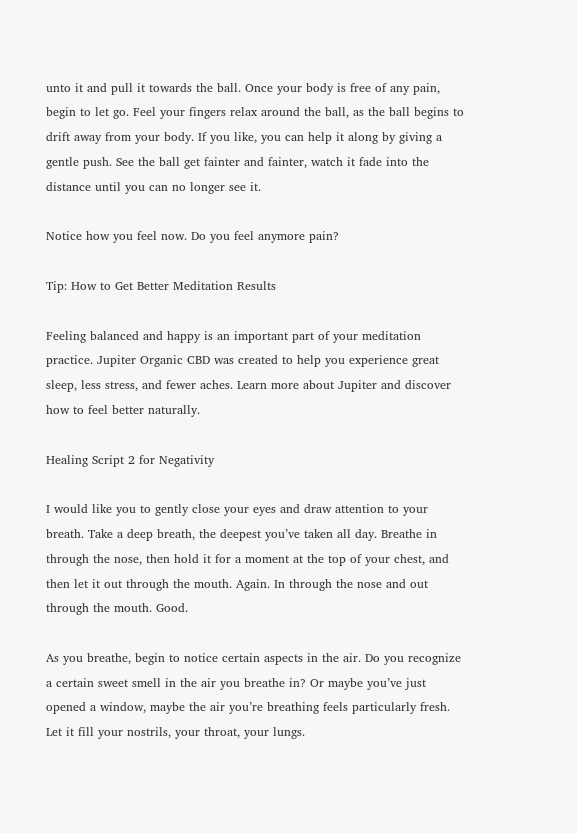unto it and pull it towards the ball. Once your body is free of any pain, begin to let go. Feel your fingers relax around the ball, as the ball begins to drift away from your body. If you like, you can help it along by giving a gentle push. See the ball get fainter and fainter, watch it fade into the distance until you can no longer see it.

Notice how you feel now. Do you feel anymore pain?

Tip: How to Get Better Meditation Results

Feeling balanced and happy is an important part of your meditation practice. Jupiter Organic CBD was created to help you experience great sleep, less stress, and fewer aches. Learn more about Jupiter and discover how to feel better naturally.

Healing Script 2 for Negativity

I would like you to gently close your eyes and draw attention to your breath. Take a deep breath, the deepest you’ve taken all day. Breathe in through the nose, then hold it for a moment at the top of your chest, and then let it out through the mouth. Again. In through the nose and out through the mouth. Good.

As you breathe, begin to notice certain aspects in the air. Do you recognize a certain sweet smell in the air you breathe in? Or maybe you’ve just opened a window, maybe the air you’re breathing feels particularly fresh. Let it fill your nostrils, your throat, your lungs.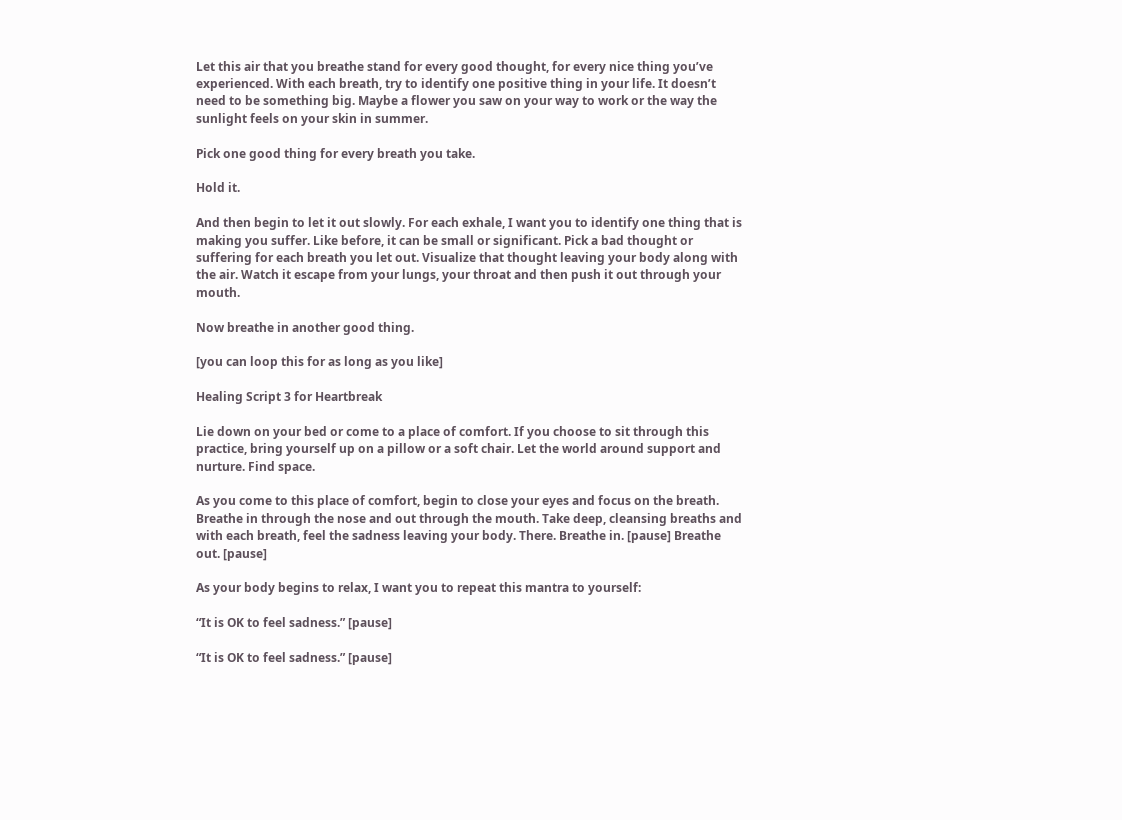Let this air that you breathe stand for every good thought, for every nice thing you’ve experienced. With each breath, try to identify one positive thing in your life. It doesn’t need to be something big. Maybe a flower you saw on your way to work or the way the sunlight feels on your skin in summer.

Pick one good thing for every breath you take.

Hold it.

And then begin to let it out slowly. For each exhale, I want you to identify one thing that is making you suffer. Like before, it can be small or significant. Pick a bad thought or suffering for each breath you let out. Visualize that thought leaving your body along with the air. Watch it escape from your lungs, your throat and then push it out through your mouth.

Now breathe in another good thing.

[you can loop this for as long as you like]

Healing Script 3 for Heartbreak

Lie down on your bed or come to a place of comfort. If you choose to sit through this practice, bring yourself up on a pillow or a soft chair. Let the world around support and nurture. Find space.

As you come to this place of comfort, begin to close your eyes and focus on the breath. Breathe in through the nose and out through the mouth. Take deep, cleansing breaths and with each breath, feel the sadness leaving your body. There. Breathe in. [pause] Breathe out. [pause]

As your body begins to relax, I want you to repeat this mantra to yourself:

“It is OK to feel sadness.” [pause]

“It is OK to feel sadness.” [pause]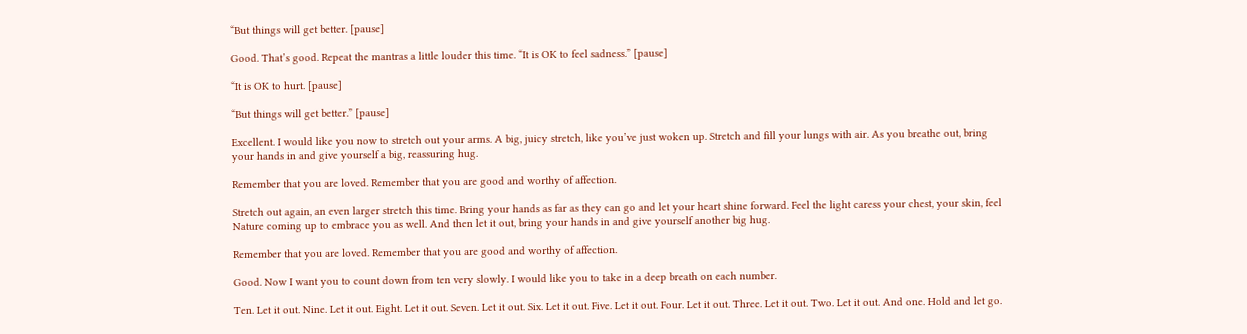“But things will get better. [pause]

Good. That’s good. Repeat the mantras a little louder this time. “It is OK to feel sadness.” [pause]

“It is OK to hurt. [pause]

“But things will get better.” [pause]

Excellent. I would like you now to stretch out your arms. A big, juicy stretch, like you’ve just woken up. Stretch and fill your lungs with air. As you breathe out, bring your hands in and give yourself a big, reassuring hug.

Remember that you are loved. Remember that you are good and worthy of affection.

Stretch out again, an even larger stretch this time. Bring your hands as far as they can go and let your heart shine forward. Feel the light caress your chest, your skin, feel Nature coming up to embrace you as well. And then let it out, bring your hands in and give yourself another big hug.

Remember that you are loved. Remember that you are good and worthy of affection.

Good. Now I want you to count down from ten very slowly. I would like you to take in a deep breath on each number.

Ten. Let it out. Nine. Let it out. Eight. Let it out. Seven. Let it out. Six. Let it out. Five. Let it out. Four. Let it out. Three. Let it out. Two. Let it out. And one. Hold and let go.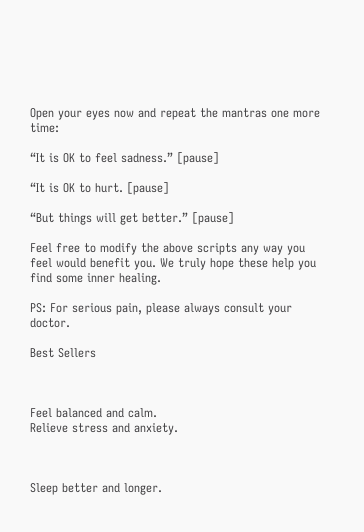Open your eyes now and repeat the mantras one more time:

“It is OK to feel sadness.” [pause]

“It is OK to hurt. [pause]

“But things will get better.” [pause]

Feel free to modify the above scripts any way you feel would benefit you. We truly hope these help you find some inner healing.

PS: For serious pain, please always consult your doctor.

Best Sellers



Feel balanced and calm.
Relieve stress and anxiety.



Sleep better and longer.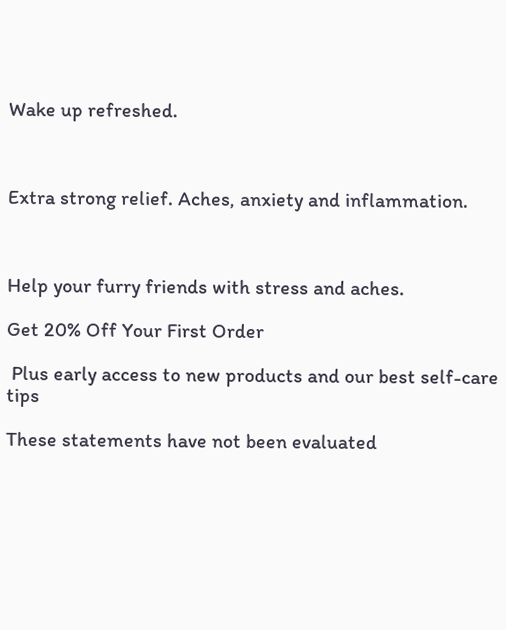Wake up refreshed.



Extra strong relief. Aches, anxiety and inflammation.



Help your furry friends with stress and aches.

Get 20% Off Your First Order

 Plus early access to new products and our best self-care tips

These statements have not been evaluated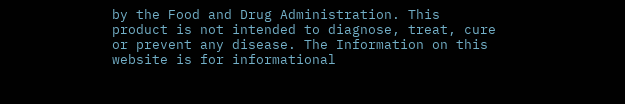by the Food and Drug Administration. This product is not intended to diagnose, treat, cure or prevent any disease. The Information on this website is for informational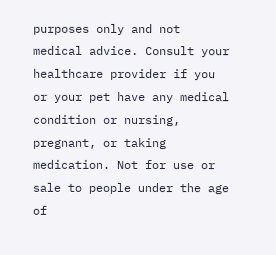purposes only and not medical advice. Consult your healthcare provider if you or your pet have any medical condition or nursing, pregnant, or taking medication. Not for use or sale to people under the age of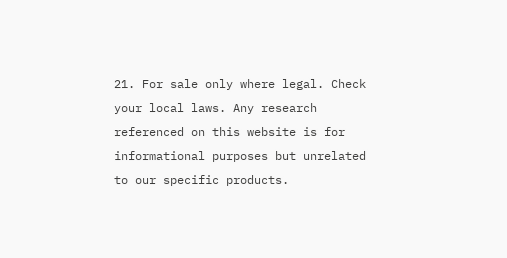21. For sale only where legal. Check your local laws. Any research referenced on this website is for informational purposes but unrelated to our specific products.